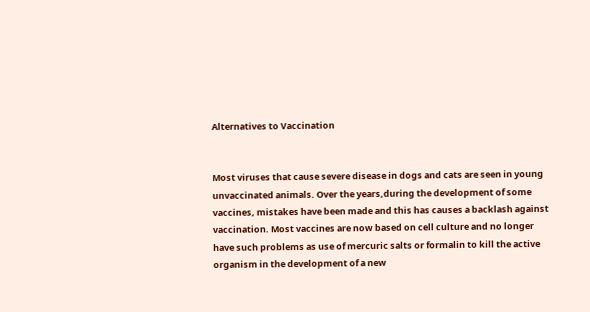Alternatives to Vaccination


Most viruses that cause severe disease in dogs and cats are seen in young unvaccinated animals. Over the years,during the development of some vaccines, mistakes have been made and this has causes a backlash against vaccination. Most vaccines are now based on cell culture and no longer have such problems as use of mercuric salts or formalin to kill the active organism in the development of a new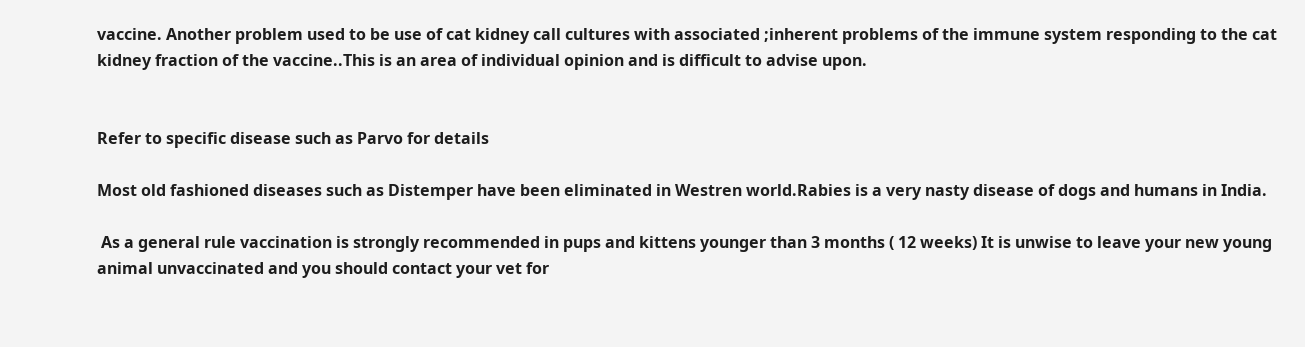vaccine. Another problem used to be use of cat kidney call cultures with associated ;inherent problems of the immune system responding to the cat kidney fraction of the vaccine..This is an area of individual opinion and is difficult to advise upon.


Refer to specific disease such as Parvo for details

Most old fashioned diseases such as Distemper have been eliminated in Westren world.Rabies is a very nasty disease of dogs and humans in India.

 As a general rule vaccination is strongly recommended in pups and kittens younger than 3 months ( 12 weeks) It is unwise to leave your new young animal unvaccinated and you should contact your vet for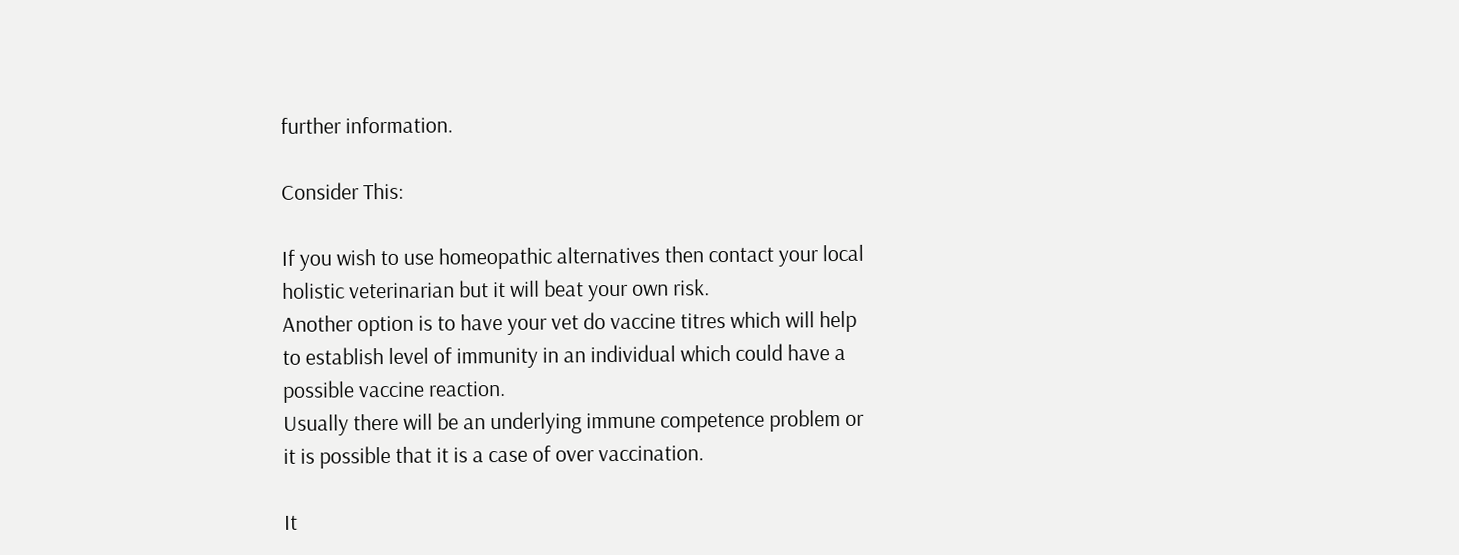further information.

Consider This:

If you wish to use homeopathic alternatives then contact your local holistic veterinarian but it will beat your own risk.
Another option is to have your vet do vaccine titres which will help to establish level of immunity in an individual which could have a possible vaccine reaction.
Usually there will be an underlying immune competence problem or it is possible that it is a case of over vaccination.

It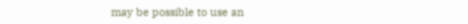may be possible to use an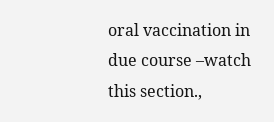oral vaccination in due course –watch this section.,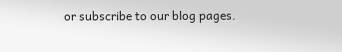or subscribe to our blog pages.